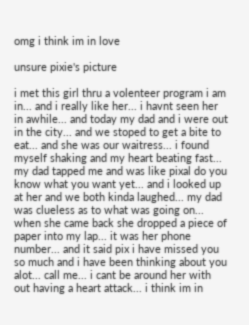omg i think im in love

unsure pixie's picture

i met this girl thru a volenteer program i am in... and i really like her... i havnt seen her in awhile... and today my dad and i were out in the city... and we stoped to get a bite to eat... and she was our waitress... i found myself shaking and my heart beating fast... my dad tapped me and was like pixal do you know what you want yet... and i looked up at her and we both kinda laughed... my dad was clueless as to what was going on... when she came back she dropped a piece of paper into my lap... it was her phone number... and it said pix i have missed you so much and i have been thinking about you alot... call me... i cant be around her with out having a heart attack... i think im in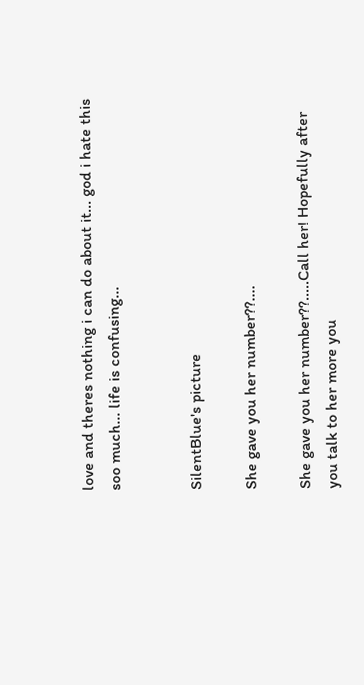love and theres nothing i can do about it... god i hate this soo much... life is confusing...


SilentBlue's picture

She gave you her number??....

She gave you her number??.....Call her! Hopefully after you talk to her more you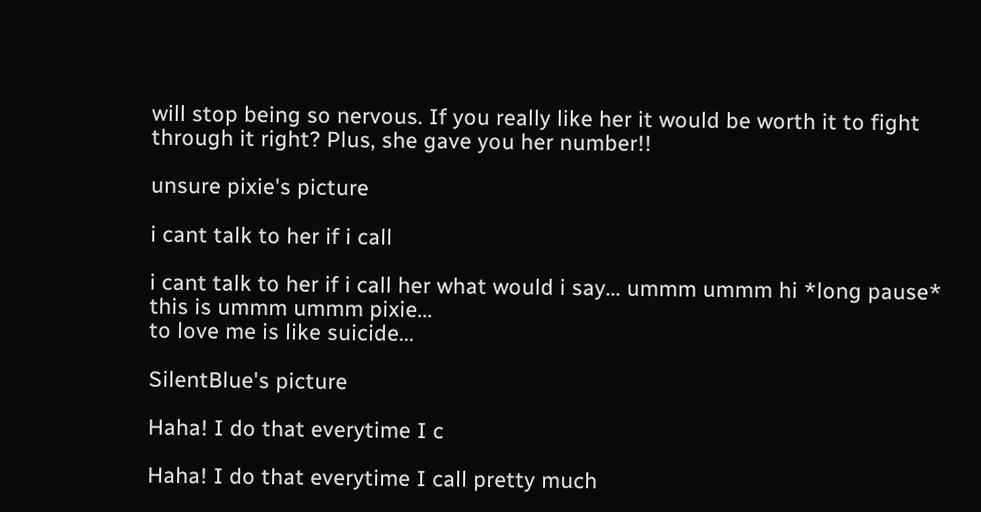will stop being so nervous. If you really like her it would be worth it to fight through it right? Plus, she gave you her number!!

unsure pixie's picture

i cant talk to her if i call

i cant talk to her if i call her what would i say... ummm ummm hi *long pause* this is ummm ummm pixie...
to love me is like suicide...

SilentBlue's picture

Haha! I do that everytime I c

Haha! I do that everytime I call pretty much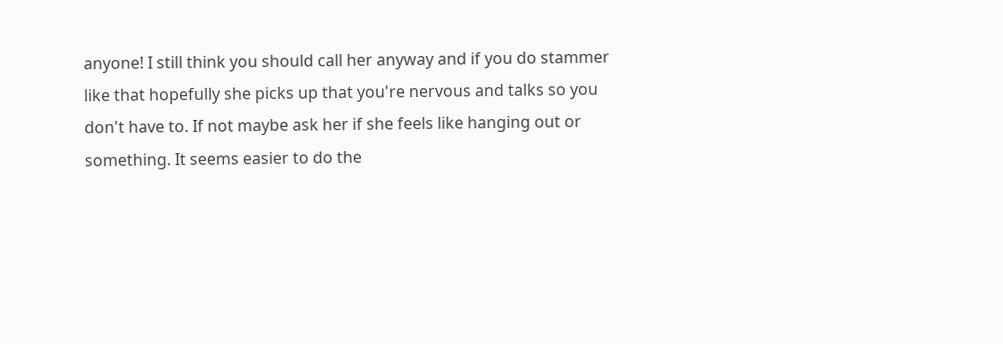anyone! I still think you should call her anyway and if you do stammer like that hopefully she picks up that you're nervous and talks so you don't have to. If not maybe ask her if she feels like hanging out or something. It seems easier to do the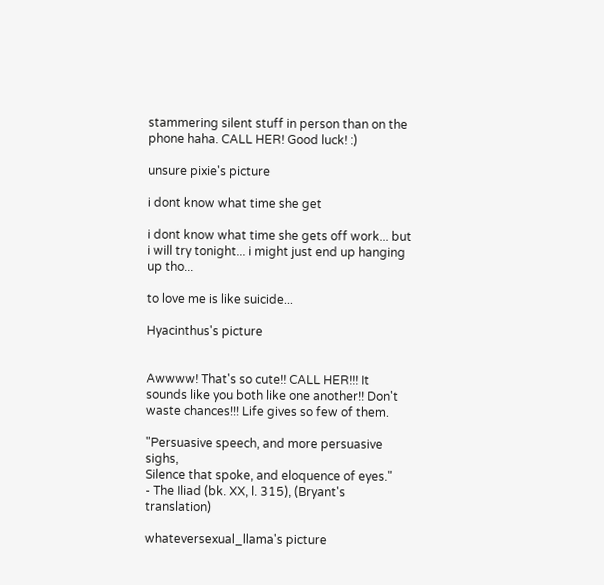stammering silent stuff in person than on the phone haha. CALL HER! Good luck! :)

unsure pixie's picture

i dont know what time she get

i dont know what time she gets off work... but i will try tonight... i might just end up hanging up tho...

to love me is like suicide...

Hyacinthus's picture


Awwww! That's so cute!! CALL HER!!! It sounds like you both like one another!! Don't waste chances!!! Life gives so few of them.

"Persuasive speech, and more persuasive sighs,
Silence that spoke, and eloquence of eyes."
- The Iliad (bk. XX, l. 315), (Bryant's translation)

whateversexual_llama's picture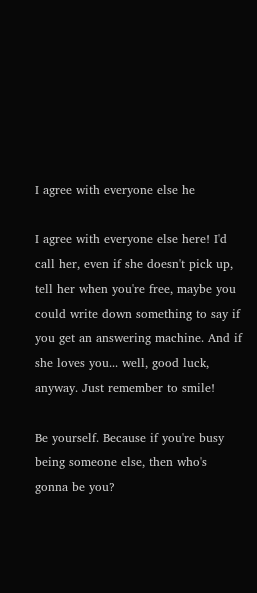I agree with everyone else he

I agree with everyone else here! I'd call her, even if she doesn't pick up, tell her when you're free, maybe you could write down something to say if you get an answering machine. And if she loves you... well, good luck, anyway. Just remember to smile!

Be yourself. Because if you're busy being someone else, then who's gonna be you?